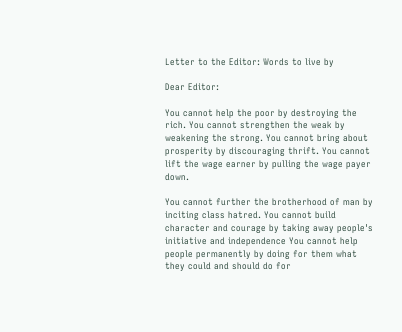Letter to the Editor: Words to live by

Dear Editor:

You cannot help the poor by destroying the rich. You cannot strengthen the weak by weakening the strong. You cannot bring about prosperity by discouraging thrift. You cannot lift the wage earner by pulling the wage payer down.

You cannot further the brotherhood of man by inciting class hatred. You cannot build character and courage by taking away people's initiative and independence You cannot help people permanently by doing for them what they could and should do for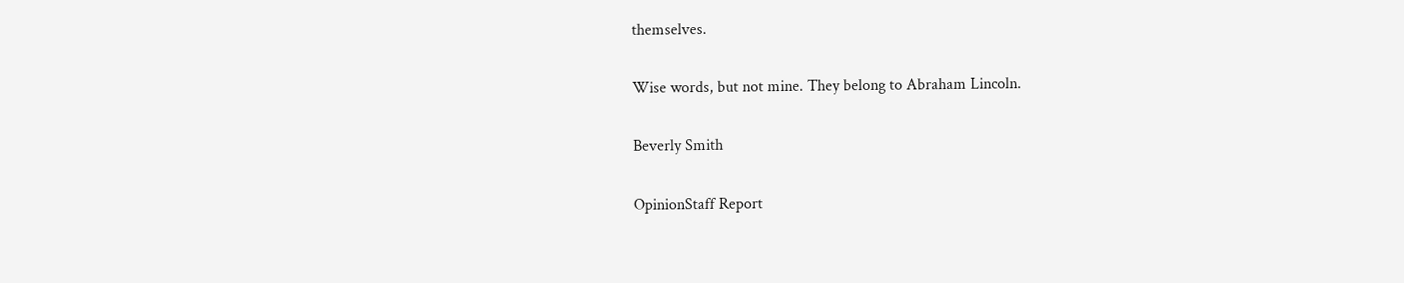themselves.

Wise words, but not mine. They belong to Abraham Lincoln.

Beverly Smith

OpinionStaff Report